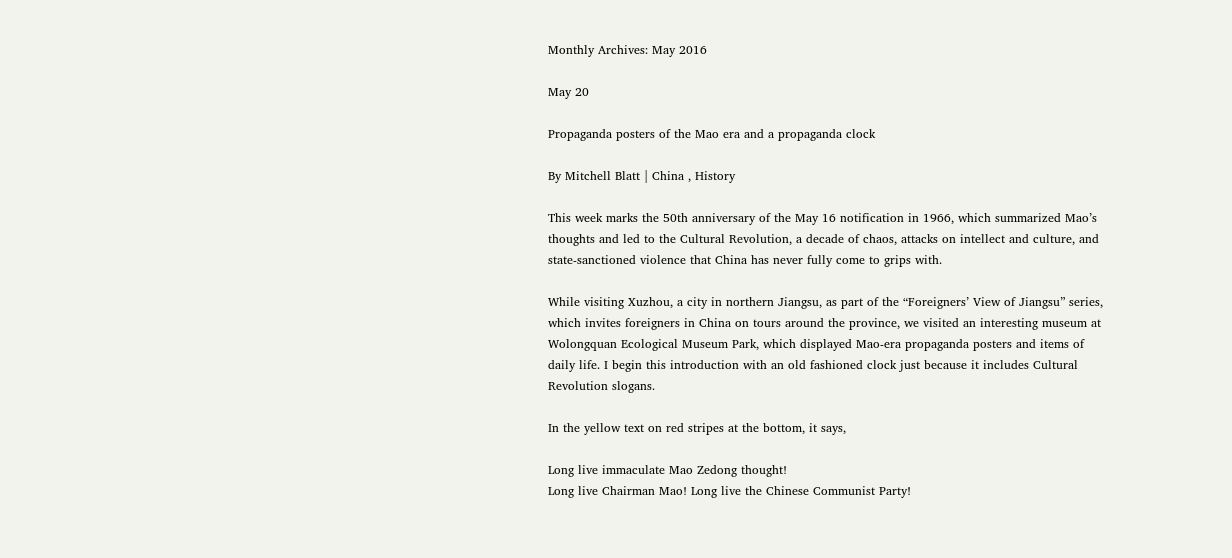Monthly Archives: May 2016

May 20

Propaganda posters of the Mao era and a propaganda clock

By Mitchell Blatt | China , History

This week marks the 50th anniversary of the May 16 notification in 1966, which summarized Mao’s thoughts and led to the Cultural Revolution, a decade of chaos, attacks on intellect and culture, and state-sanctioned violence that China has never fully come to grips with.

While visiting Xuzhou, a city in northern Jiangsu, as part of the “Foreigners’ View of Jiangsu” series, which invites foreigners in China on tours around the province, we visited an interesting museum at Wolongquan Ecological Museum Park, which displayed Mao-era propaganda posters and items of daily life. I begin this introduction with an old fashioned clock just because it includes Cultural Revolution slogans.

In the yellow text on red stripes at the bottom, it says,

Long live immaculate Mao Zedong thought!
Long live Chairman Mao! Long live the Chinese Communist Party!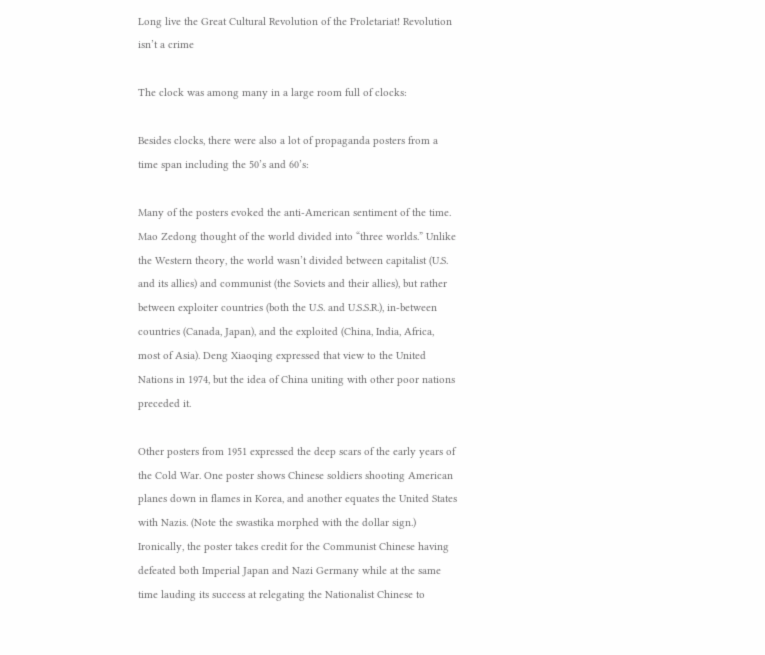Long live the Great Cultural Revolution of the Proletariat! Revolution isn’t a crime

The clock was among many in a large room full of clocks:

Besides clocks, there were also a lot of propaganda posters from a time span including the 50’s and 60’s:

Many of the posters evoked the anti-American sentiment of the time. Mao Zedong thought of the world divided into “three worlds.” Unlike the Western theory, the world wasn’t divided between capitalist (U.S. and its allies) and communist (the Soviets and their allies), but rather between exploiter countries (both the U.S. and U.S.S.R.), in-between countries (Canada, Japan), and the exploited (China, India, Africa, most of Asia). Deng Xiaoqing expressed that view to the United Nations in 1974, but the idea of China uniting with other poor nations preceded it.

Other posters from 1951 expressed the deep scars of the early years of the Cold War. One poster shows Chinese soldiers shooting American planes down in flames in Korea, and another equates the United States with Nazis. (Note the swastika morphed with the dollar sign.)
Ironically, the poster takes credit for the Communist Chinese having defeated both Imperial Japan and Nazi Germany while at the same time lauding its success at relegating the Nationalist Chinese to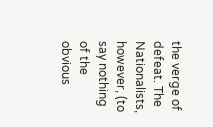the verge of defeat. The Nationalists, however, (to say nothing of the obvious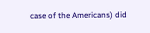case of the Americans) did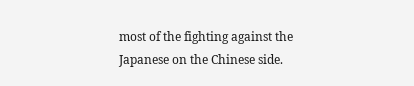most of the fighting against the Japanese on the Chinese side.